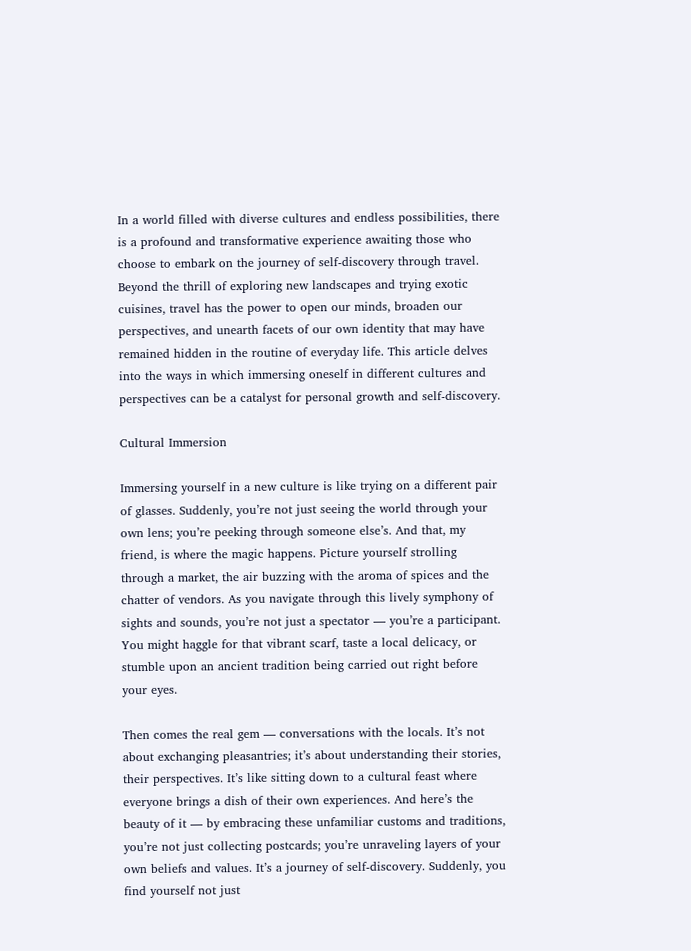In a world filled with diverse cultures and endless possibilities, there is a profound and transformative experience awaiting those who choose to embark on the journey of self-discovery through travel. Beyond the thrill of exploring new landscapes and trying exotic cuisines, travel has the power to open our minds, broaden our perspectives, and unearth facets of our own identity that may have remained hidden in the routine of everyday life. This article delves into the ways in which immersing oneself in different cultures and perspectives can be a catalyst for personal growth and self-discovery.

Cultural Immersion

Immersing yourself in a new culture is like trying on a different pair of glasses. Suddenly, you’re not just seeing the world through your own lens; you’re peeking through someone else’s. And that, my friend, is where the magic happens. Picture yourself strolling through a market, the air buzzing with the aroma of spices and the chatter of vendors. As you navigate through this lively symphony of sights and sounds, you’re not just a spectator — you’re a participant. You might haggle for that vibrant scarf, taste a local delicacy, or stumble upon an ancient tradition being carried out right before your eyes.

Then comes the real gem — conversations with the locals. It’s not about exchanging pleasantries; it’s about understanding their stories, their perspectives. It’s like sitting down to a cultural feast where everyone brings a dish of their own experiences. And here’s the beauty of it — by embracing these unfamiliar customs and traditions, you’re not just collecting postcards; you’re unraveling layers of your own beliefs and values. It’s a journey of self-discovery. Suddenly, you find yourself not just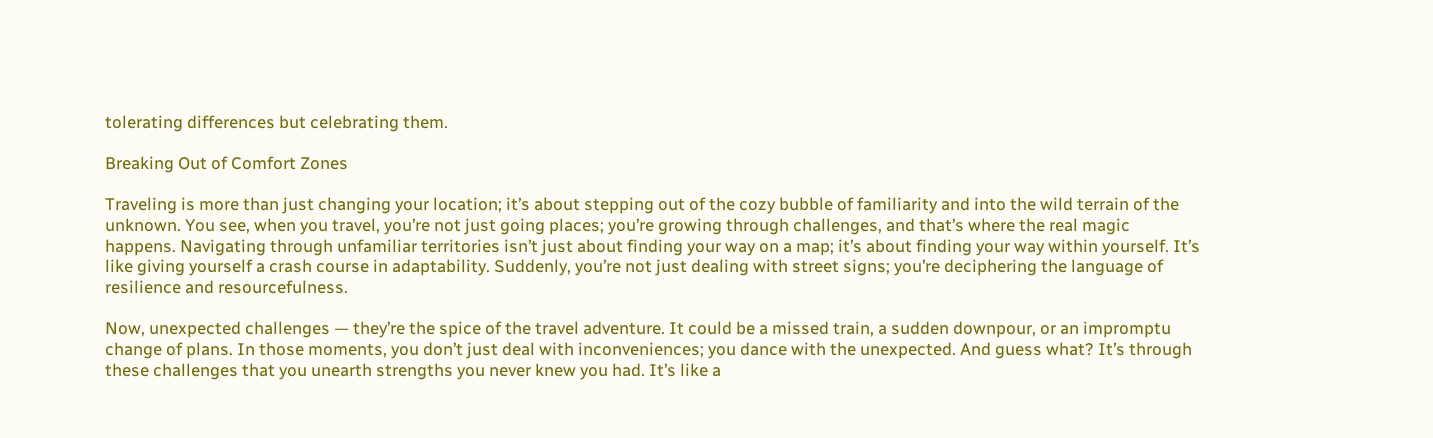tolerating differences but celebrating them.

Breaking Out of Comfort Zones

Traveling is more than just changing your location; it’s about stepping out of the cozy bubble of familiarity and into the wild terrain of the unknown. You see, when you travel, you’re not just going places; you’re growing through challenges, and that’s where the real magic happens. Navigating through unfamiliar territories isn’t just about finding your way on a map; it’s about finding your way within yourself. It’s like giving yourself a crash course in adaptability. Suddenly, you’re not just dealing with street signs; you’re deciphering the language of resilience and resourcefulness.

Now, unexpected challenges — they’re the spice of the travel adventure. It could be a missed train, a sudden downpour, or an impromptu change of plans. In those moments, you don’t just deal with inconveniences; you dance with the unexpected. And guess what? It’s through these challenges that you unearth strengths you never knew you had. It’s like a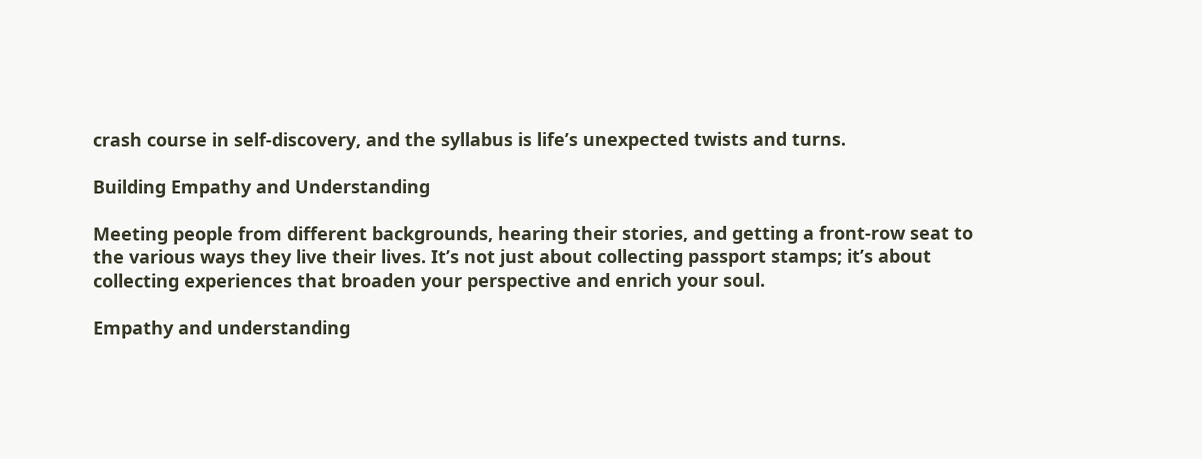crash course in self-discovery, and the syllabus is life’s unexpected twists and turns.

Building Empathy and Understanding

Meeting people from different backgrounds, hearing their stories, and getting a front-row seat to the various ways they live their lives. It’s not just about collecting passport stamps; it’s about collecting experiences that broaden your perspective and enrich your soul.

Empathy and understanding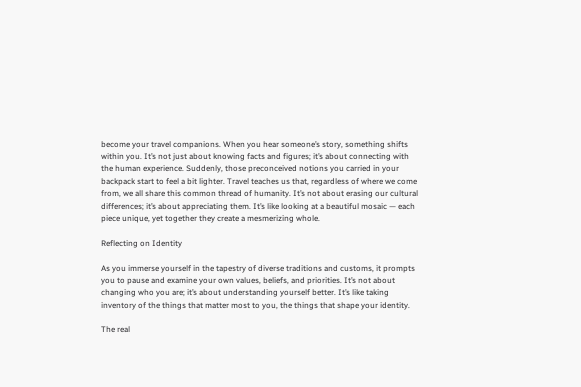become your travel companions. When you hear someone’s story, something shifts within you. It’s not just about knowing facts and figures; it’s about connecting with the human experience. Suddenly, those preconceived notions you carried in your backpack start to feel a bit lighter. Travel teaches us that, regardless of where we come from, we all share this common thread of humanity. It’s not about erasing our cultural differences; it’s about appreciating them. It’s like looking at a beautiful mosaic — each piece unique, yet together they create a mesmerizing whole.

Reflecting on Identity

As you immerse yourself in the tapestry of diverse traditions and customs, it prompts you to pause and examine your own values, beliefs, and priorities. It’s not about changing who you are; it’s about understanding yourself better. It’s like taking inventory of the things that matter most to you, the things that shape your identity.

The real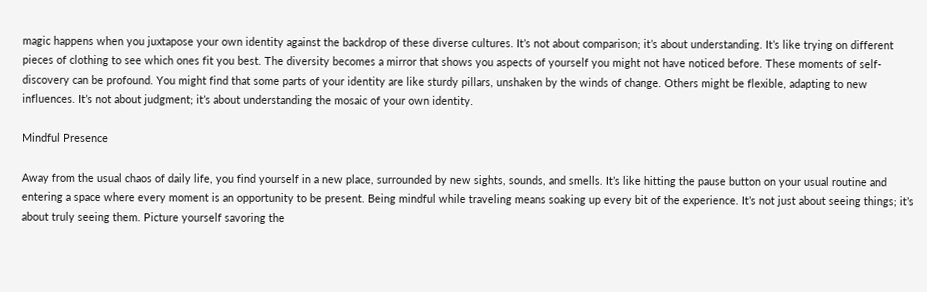magic happens when you juxtapose your own identity against the backdrop of these diverse cultures. It’s not about comparison; it’s about understanding. It’s like trying on different pieces of clothing to see which ones fit you best. The diversity becomes a mirror that shows you aspects of yourself you might not have noticed before. These moments of self-discovery can be profound. You might find that some parts of your identity are like sturdy pillars, unshaken by the winds of change. Others might be flexible, adapting to new influences. It’s not about judgment; it’s about understanding the mosaic of your own identity.

Mindful Presence

Away from the usual chaos of daily life, you find yourself in a new place, surrounded by new sights, sounds, and smells. It’s like hitting the pause button on your usual routine and entering a space where every moment is an opportunity to be present. Being mindful while traveling means soaking up every bit of the experience. It’s not just about seeing things; it’s about truly seeing them. Picture yourself savoring the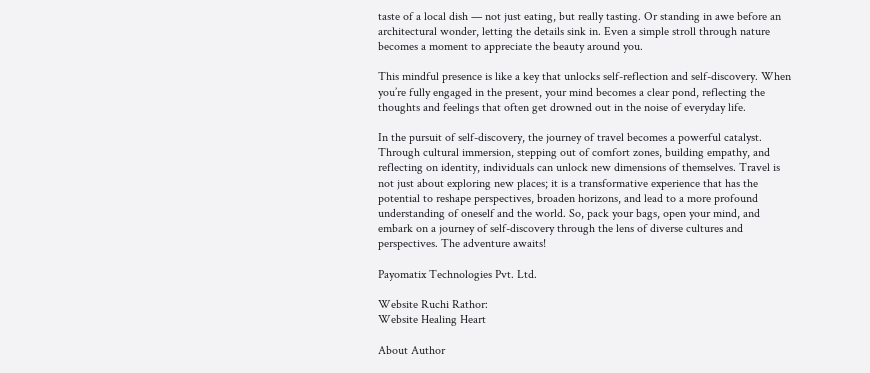taste of a local dish — not just eating, but really tasting. Or standing in awe before an architectural wonder, letting the details sink in. Even a simple stroll through nature becomes a moment to appreciate the beauty around you.

This mindful presence is like a key that unlocks self-reflection and self-discovery. When you’re fully engaged in the present, your mind becomes a clear pond, reflecting the thoughts and feelings that often get drowned out in the noise of everyday life.

In the pursuit of self-discovery, the journey of travel becomes a powerful catalyst. Through cultural immersion, stepping out of comfort zones, building empathy, and reflecting on identity, individuals can unlock new dimensions of themselves. Travel is not just about exploring new places; it is a transformative experience that has the potential to reshape perspectives, broaden horizons, and lead to a more profound understanding of oneself and the world. So, pack your bags, open your mind, and embark on a journey of self-discovery through the lens of diverse cultures and perspectives. The adventure awaits!

Payomatix Technologies Pvt. Ltd.

Website Ruchi Rathor:
Website Healing Heart

About Author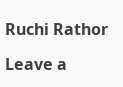Ruchi Rathor

Leave a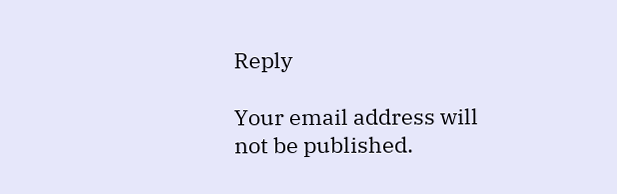Reply

Your email address will not be published.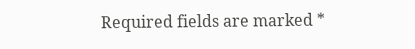Required fields are marked *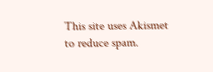This site uses Akismet to reduce spam.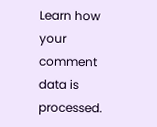Learn how your comment data is processed.